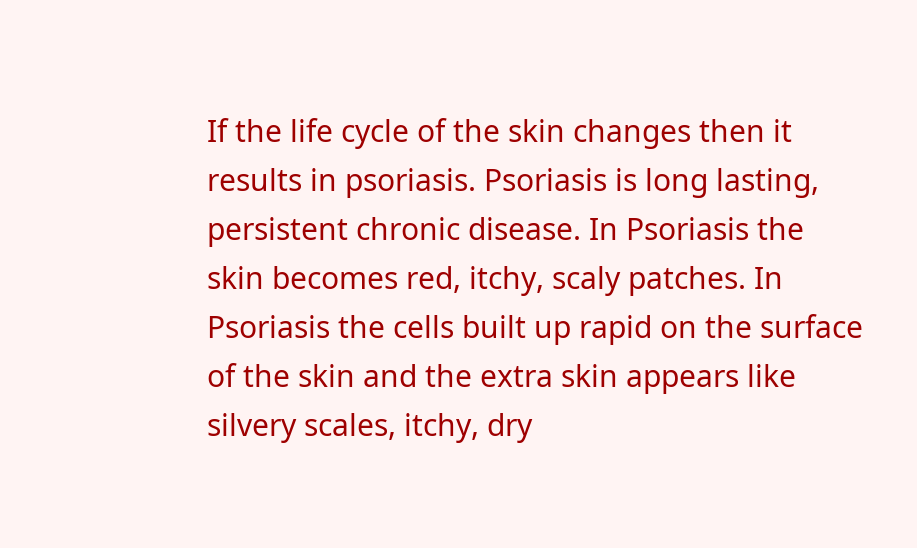If the life cycle of the skin changes then it results in psoriasis. Psoriasis is long lasting, persistent chronic disease. In Psoriasis the skin becomes red, itchy, scaly patches. In Psoriasis the cells built up rapid on the surface of the skin and the extra skin appears like silvery scales, itchy, dry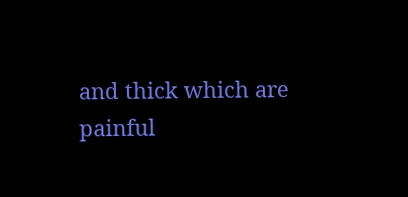and thick which are painful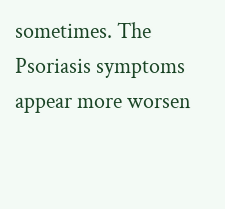sometimes. The Psoriasis symptoms appear more worsen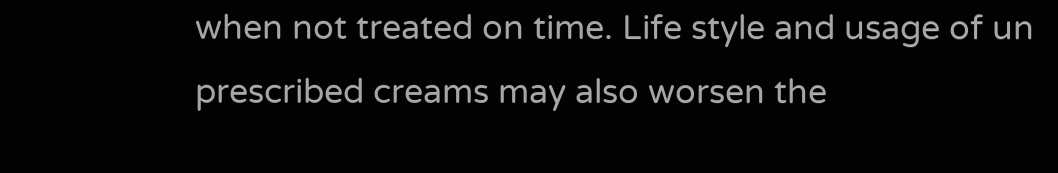when not treated on time. Life style and usage of un prescribed creams may also worsen the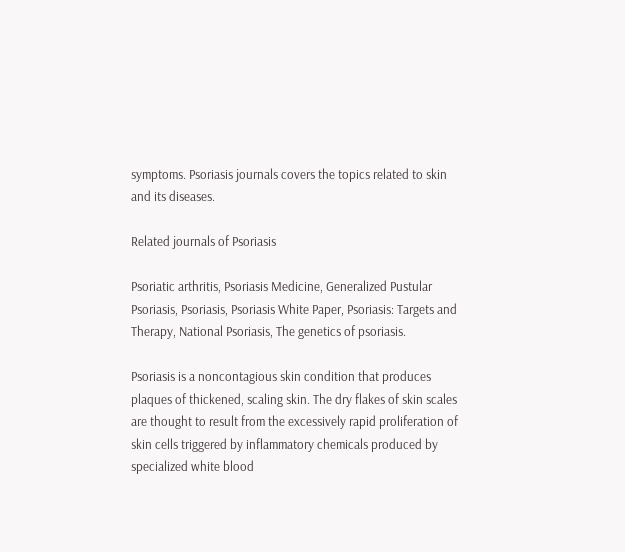symptoms. Psoriasis journals covers the topics related to skin and its diseases.

Related journals of Psoriasis

Psoriatic arthritis, Psoriasis Medicine, Generalized Pustular Psoriasis, Psoriasis, Psoriasis White Paper, Psoriasis: Targets and Therapy, National Psoriasis, The genetics of psoriasis.

Psoriasis is a noncontagious skin condition that produces plaques of thickened, scaling skin. The dry flakes of skin scales are thought to result from the excessively rapid proliferation of skin cells triggered by inflammatory chemicals produced by specialized white blood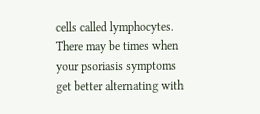cells called lymphocytes. There may be times when your psoriasis symptoms get better alternating with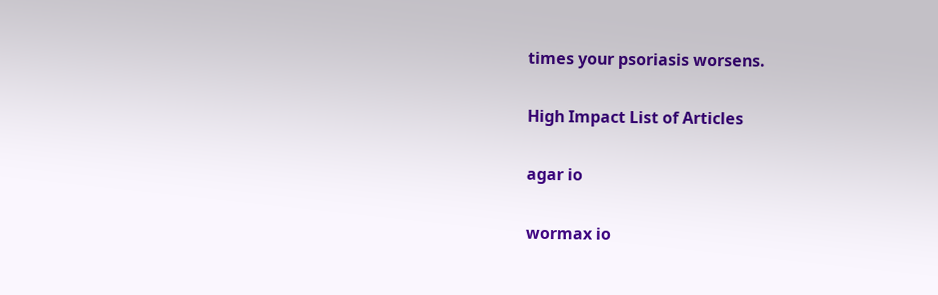times your psoriasis worsens.

High Impact List of Articles

agar io

wormax io